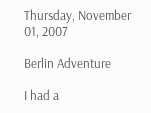Thursday, November 01, 2007

Berlin Adventure

I had a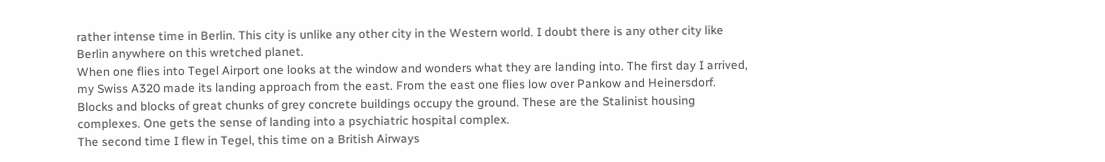rather intense time in Berlin. This city is unlike any other city in the Western world. I doubt there is any other city like Berlin anywhere on this wretched planet.
When one flies into Tegel Airport one looks at the window and wonders what they are landing into. The first day I arrived, my Swiss A320 made its landing approach from the east. From the east one flies low over Pankow and Heinersdorf. Blocks and blocks of great chunks of grey concrete buildings occupy the ground. These are the Stalinist housing complexes. One gets the sense of landing into a psychiatric hospital complex.
The second time I flew in Tegel, this time on a British Airways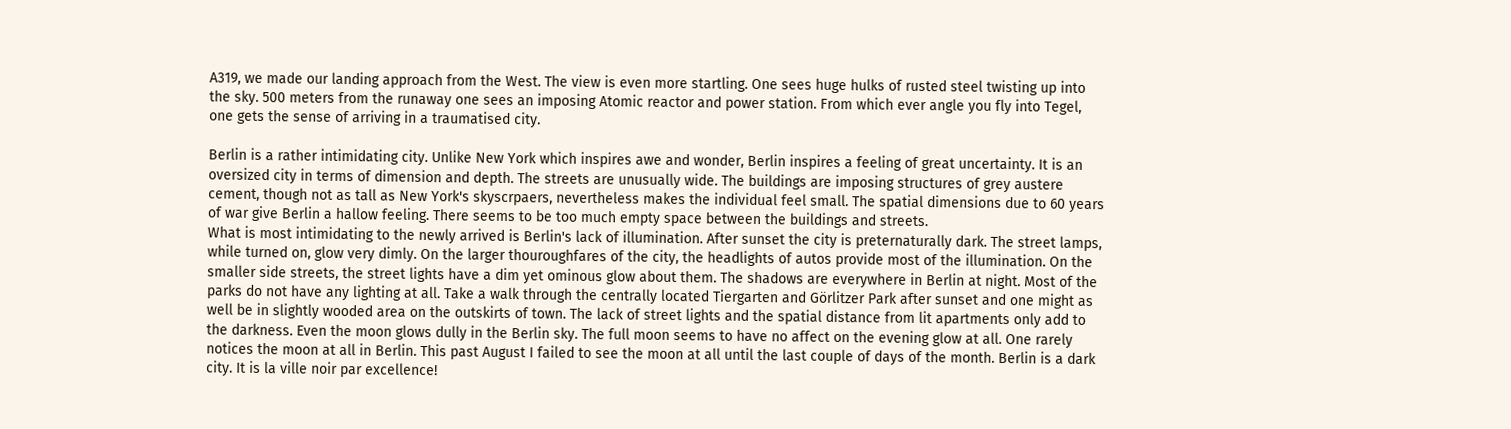A319, we made our landing approach from the West. The view is even more startling. One sees huge hulks of rusted steel twisting up into the sky. 500 meters from the runaway one sees an imposing Atomic reactor and power station. From which ever angle you fly into Tegel, one gets the sense of arriving in a traumatised city.

Berlin is a rather intimidating city. Unlike New York which inspires awe and wonder, Berlin inspires a feeling of great uncertainty. It is an oversized city in terms of dimension and depth. The streets are unusually wide. The buildings are imposing structures of grey austere cement, though not as tall as New York's skyscrpaers, nevertheless makes the individual feel small. The spatial dimensions due to 60 years of war give Berlin a hallow feeling. There seems to be too much empty space between the buildings and streets.
What is most intimidating to the newly arrived is Berlin's lack of illumination. After sunset the city is preternaturally dark. The street lamps, while turned on, glow very dimly. On the larger thouroughfares of the city, the headlights of autos provide most of the illumination. On the smaller side streets, the street lights have a dim yet ominous glow about them. The shadows are everywhere in Berlin at night. Most of the parks do not have any lighting at all. Take a walk through the centrally located Tiergarten and Görlitzer Park after sunset and one might as well be in slightly wooded area on the outskirts of town. The lack of street lights and the spatial distance from lit apartments only add to the darkness. Even the moon glows dully in the Berlin sky. The full moon seems to have no affect on the evening glow at all. One rarely notices the moon at all in Berlin. This past August I failed to see the moon at all until the last couple of days of the month. Berlin is a dark city. It is la ville noir par excellence!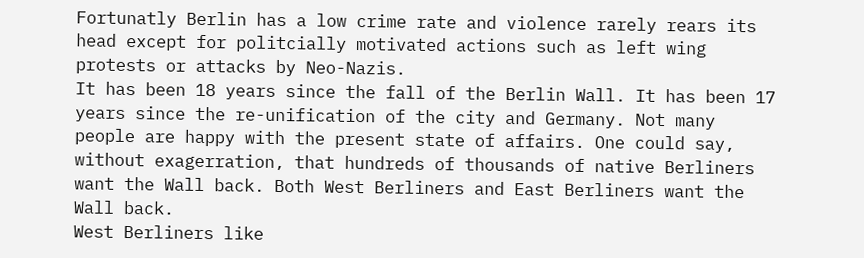Fortunatly Berlin has a low crime rate and violence rarely rears its head except for politcially motivated actions such as left wing protests or attacks by Neo-Nazis.
It has been 18 years since the fall of the Berlin Wall. It has been 17 years since the re-unification of the city and Germany. Not many people are happy with the present state of affairs. One could say, without exagerration, that hundreds of thousands of native Berliners want the Wall back. Both West Berliners and East Berliners want the Wall back.
West Berliners like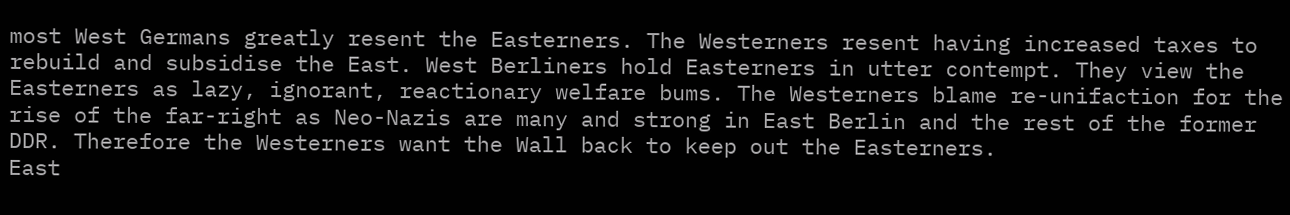most West Germans greatly resent the Easterners. The Westerners resent having increased taxes to rebuild and subsidise the East. West Berliners hold Easterners in utter contempt. They view the Easterners as lazy, ignorant, reactionary welfare bums. The Westerners blame re-unifaction for the rise of the far-right as Neo-Nazis are many and strong in East Berlin and the rest of the former DDR. Therefore the Westerners want the Wall back to keep out the Easterners.
East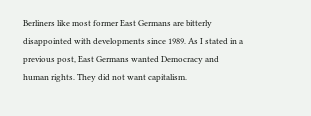Berliners like most former East Germans are bitterly disappointed with developments since 1989. As I stated in a previous post, East Germans wanted Democracy and human rights. They did not want capitalism.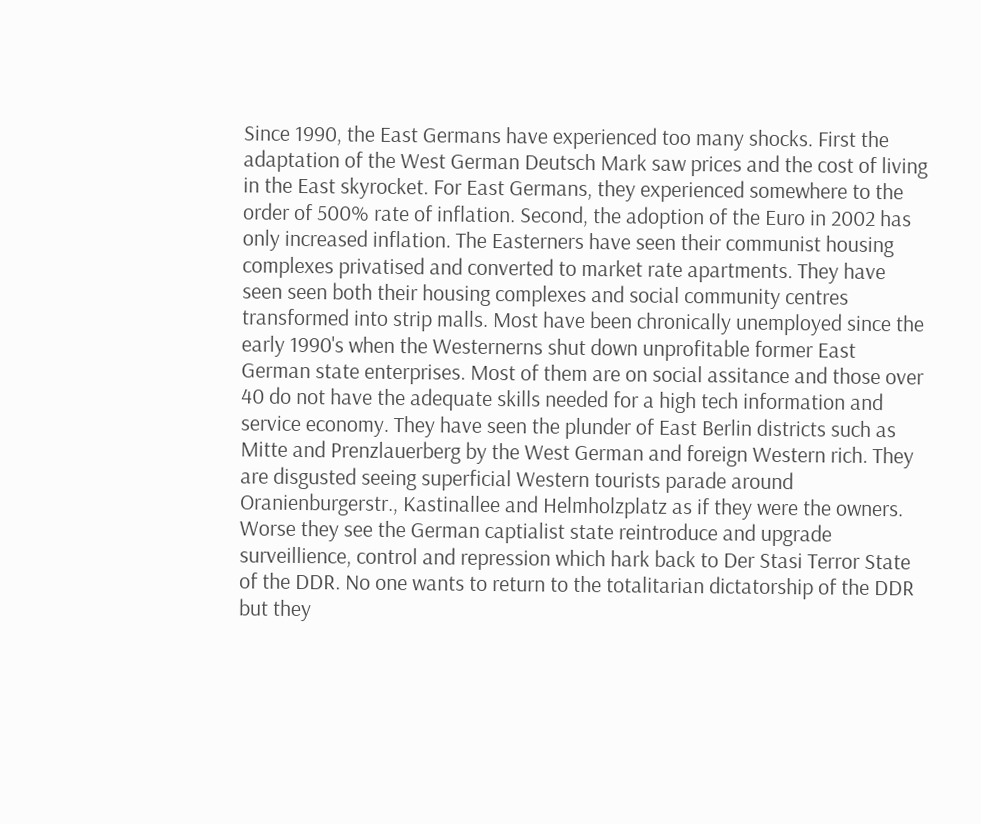Since 1990, the East Germans have experienced too many shocks. First the adaptation of the West German Deutsch Mark saw prices and the cost of living in the East skyrocket. For East Germans, they experienced somewhere to the order of 500% rate of inflation. Second, the adoption of the Euro in 2002 has only increased inflation. The Easterners have seen their communist housing complexes privatised and converted to market rate apartments. They have seen seen both their housing complexes and social community centres transformed into strip malls. Most have been chronically unemployed since the early 1990's when the Westernerns shut down unprofitable former East German state enterprises. Most of them are on social assitance and those over 40 do not have the adequate skills needed for a high tech information and service economy. They have seen the plunder of East Berlin districts such as Mitte and Prenzlauerberg by the West German and foreign Western rich. They are disgusted seeing superficial Western tourists parade around Oranienburgerstr., Kastinallee and Helmholzplatz as if they were the owners. Worse they see the German captialist state reintroduce and upgrade surveillience, control and repression which hark back to Der Stasi Terror State of the DDR. No one wants to return to the totalitarian dictatorship of the DDR but they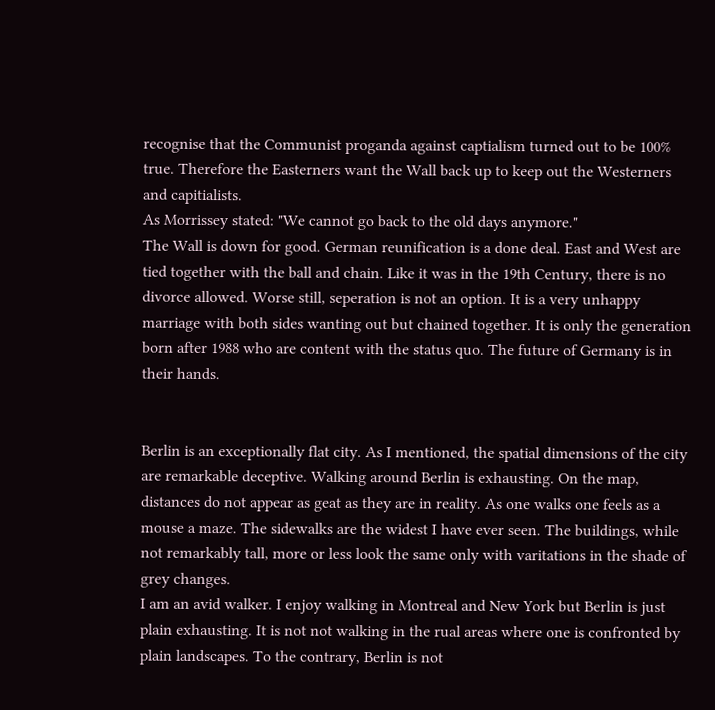recognise that the Communist proganda against captialism turned out to be 100% true. Therefore the Easterners want the Wall back up to keep out the Westerners and capitialists.
As Morrissey stated: "We cannot go back to the old days anymore."
The Wall is down for good. German reunification is a done deal. East and West are tied together with the ball and chain. Like it was in the 19th Century, there is no divorce allowed. Worse still, seperation is not an option. It is a very unhappy marriage with both sides wanting out but chained together. It is only the generation born after 1988 who are content with the status quo. The future of Germany is in their hands.


Berlin is an exceptionally flat city. As I mentioned, the spatial dimensions of the city are remarkable deceptive. Walking around Berlin is exhausting. On the map, distances do not appear as geat as they are in reality. As one walks one feels as a mouse a maze. The sidewalks are the widest I have ever seen. The buildings, while not remarkably tall, more or less look the same only with varitations in the shade of grey changes.
I am an avid walker. I enjoy walking in Montreal and New York but Berlin is just plain exhausting. It is not not walking in the rual areas where one is confronted by plain landscapes. To the contrary, Berlin is not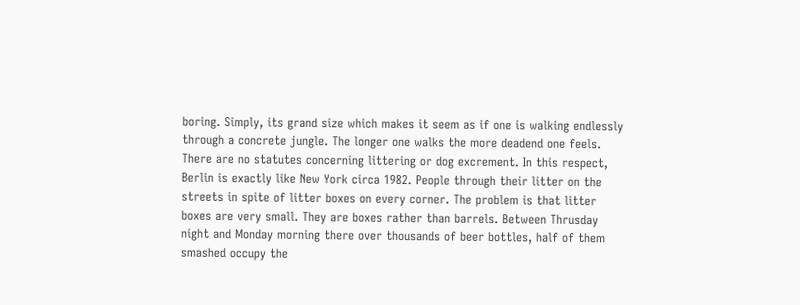boring. Simply, its grand size which makes it seem as if one is walking endlessly through a concrete jungle. The longer one walks the more deadend one feels.
There are no statutes concerning littering or dog excrement. In this respect, Berlin is exactly like New York circa 1982. People through their litter on the streets in spite of litter boxes on every corner. The problem is that litter boxes are very small. They are boxes rather than barrels. Between Thrusday night and Monday morning there over thousands of beer bottles, half of them smashed occupy the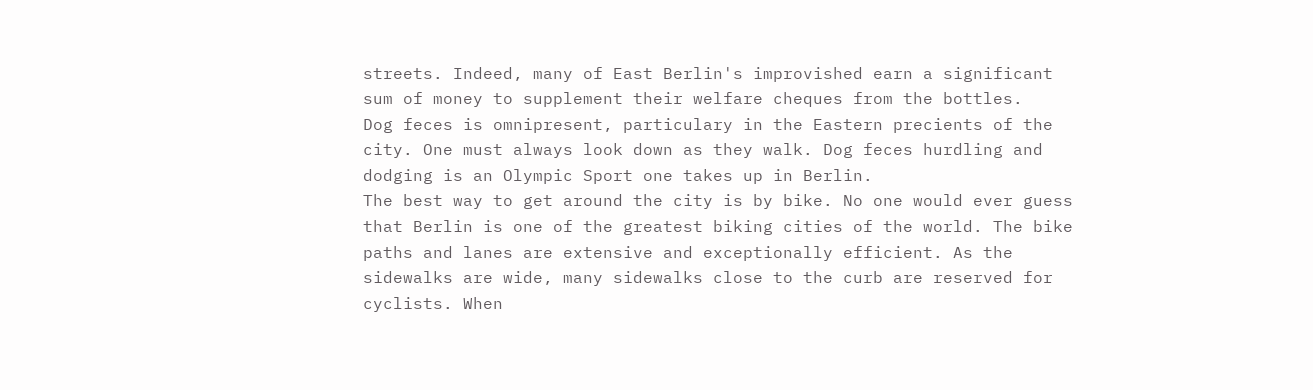streets. Indeed, many of East Berlin's improvished earn a significant sum of money to supplement their welfare cheques from the bottles.
Dog feces is omnipresent, particulary in the Eastern precients of the city. One must always look down as they walk. Dog feces hurdling and dodging is an Olympic Sport one takes up in Berlin.
The best way to get around the city is by bike. No one would ever guess that Berlin is one of the greatest biking cities of the world. The bike paths and lanes are extensive and exceptionally efficient. As the sidewalks are wide, many sidewalks close to the curb are reserved for cyclists. When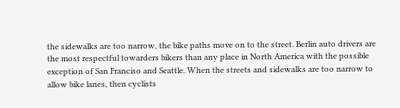the sidewalks are too narrow, the bike paths move on to the street. Berlin auto drivers are the most respectful towarders bikers than any place in North America with the possible exception of San Franciso and Seattle. When the streets and sidewalks are too narrow to allow bike lanes, then cyclists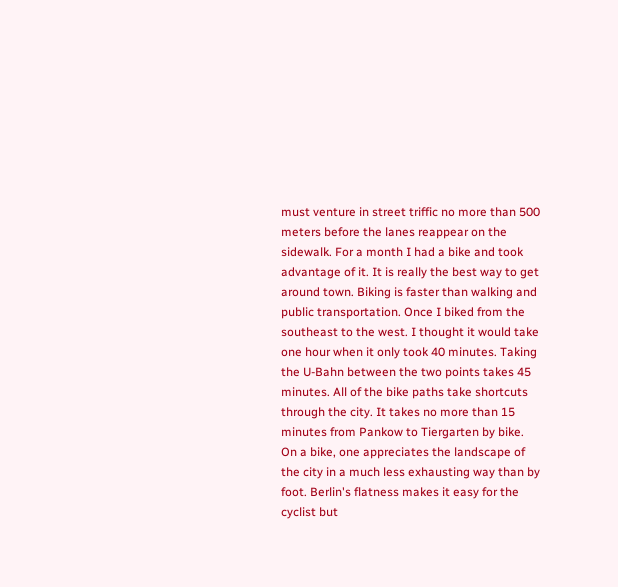must venture in street triffic no more than 500 meters before the lanes reappear on the sidewalk. For a month I had a bike and took advantage of it. It is really the best way to get around town. Biking is faster than walking and public transportation. Once I biked from the southeast to the west. I thought it would take one hour when it only took 40 minutes. Taking the U-Bahn between the two points takes 45 minutes. All of the bike paths take shortcuts through the city. It takes no more than 15 minutes from Pankow to Tiergarten by bike.
On a bike, one appreciates the landscape of the city in a much less exhausting way than by foot. Berlin's flatness makes it easy for the cyclist but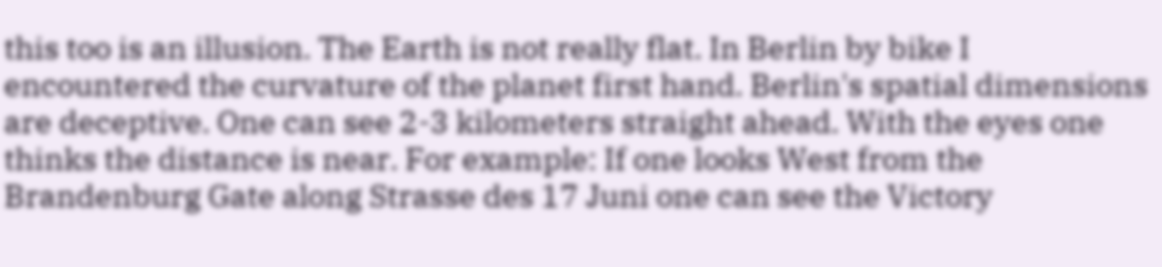this too is an illusion. The Earth is not really flat. In Berlin by bike I encountered the curvature of the planet first hand. Berlin's spatial dimensions are deceptive. One can see 2-3 kilometers straight ahead. With the eyes one thinks the distance is near. For example: If one looks West from the Brandenburg Gate along Strasse des 17 Juni one can see the Victory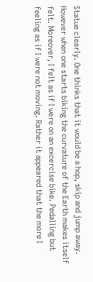Statue clearly. One thinks that it would be a hop, skip and jump away. However when one starts biking the curvature of the Earth makes itself felt. Moreover, I felt as if I were on an excercise bike. Pedalling but feeling as if I were not moving. Rather it appeared that the more I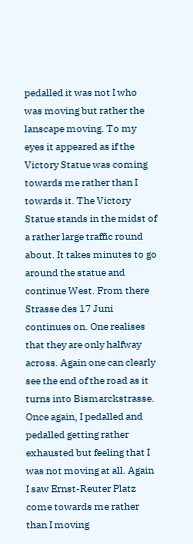pedalled it was not I who was moving but rather the lanscape moving. To my eyes it appeared as if the Victory Statue was coming towards me rather than I towards it. The Victory Statue stands in the midst of a rather large traffic round about. It takes minutes to go around the statue and continue West. From there Strasse des 17 Juni continues on. One realises that they are only halfway across. Again one can clearly see the end of the road as it turns into Bismarckstrasse. Once again, I pedalled and pedalled getting rather exhausted but feeling that I was not moving at all. Again I saw Ernst-Reuter Platz come towards me rather than I moving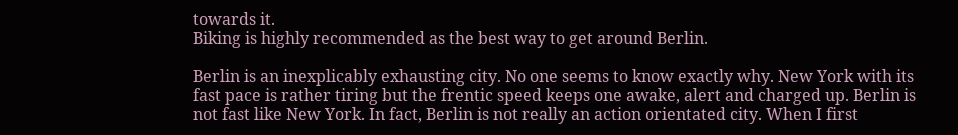towards it.
Biking is highly recommended as the best way to get around Berlin.

Berlin is an inexplicably exhausting city. No one seems to know exactly why. New York with its fast pace is rather tiring but the frentic speed keeps one awake, alert and charged up. Berlin is not fast like New York. In fact, Berlin is not really an action orientated city. When I first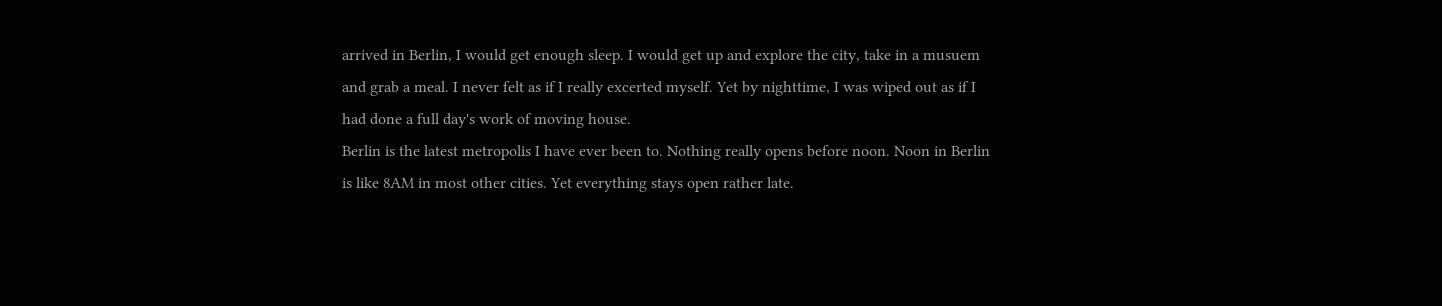arrived in Berlin, I would get enough sleep. I would get up and explore the city, take in a musuem and grab a meal. I never felt as if I really excerted myself. Yet by nighttime, I was wiped out as if I had done a full day's work of moving house.
Berlin is the latest metropolis I have ever been to. Nothing really opens before noon. Noon in Berlin is like 8AM in most other cities. Yet everything stays open rather late.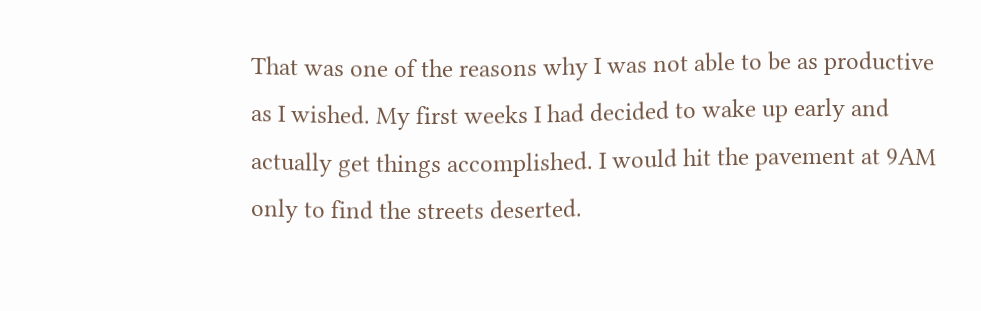That was one of the reasons why I was not able to be as productive as I wished. My first weeks I had decided to wake up early and actually get things accomplished. I would hit the pavement at 9AM only to find the streets deserted.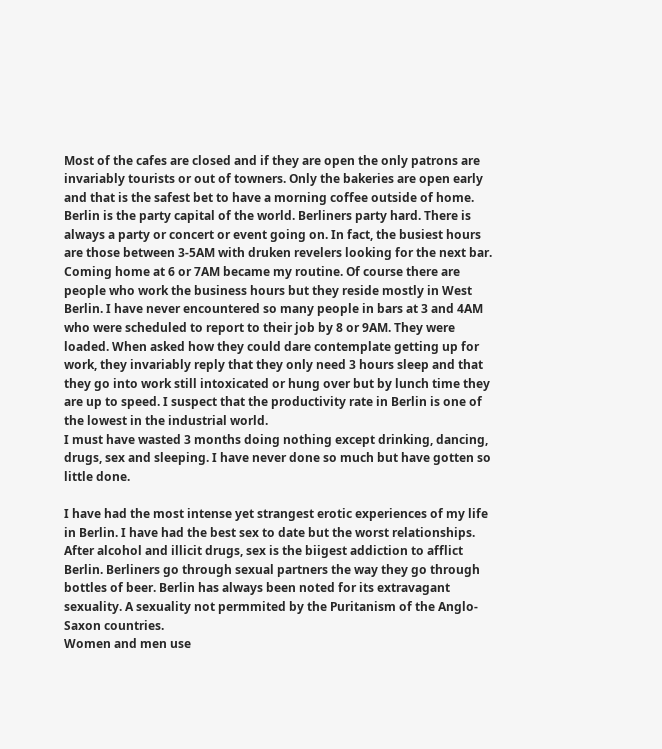Most of the cafes are closed and if they are open the only patrons are invariably tourists or out of towners. Only the bakeries are open early and that is the safest bet to have a morning coffee outside of home.
Berlin is the party capital of the world. Berliners party hard. There is always a party or concert or event going on. In fact, the busiest hours are those between 3-5AM with druken revelers looking for the next bar. Coming home at 6 or 7AM became my routine. Of course there are people who work the business hours but they reside mostly in West Berlin. I have never encountered so many people in bars at 3 and 4AM who were scheduled to report to their job by 8 or 9AM. They were loaded. When asked how they could dare contemplate getting up for work, they invariably reply that they only need 3 hours sleep and that they go into work still intoxicated or hung over but by lunch time they are up to speed. I suspect that the productivity rate in Berlin is one of the lowest in the industrial world.
I must have wasted 3 months doing nothing except drinking, dancing, drugs, sex and sleeping. I have never done so much but have gotten so little done.

I have had the most intense yet strangest erotic experiences of my life in Berlin. I have had the best sex to date but the worst relationships. After alcohol and illicit drugs, sex is the biigest addiction to afflict Berlin. Berliners go through sexual partners the way they go through bottles of beer. Berlin has always been noted for its extravagant sexuality. A sexuality not permmited by the Puritanism of the Anglo-Saxon countries.
Women and men use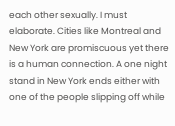each other sexually. I must elaborate. Cities like Montreal and New York are promiscuous yet there is a human connection. A one night stand in New York ends either with one of the people slipping off while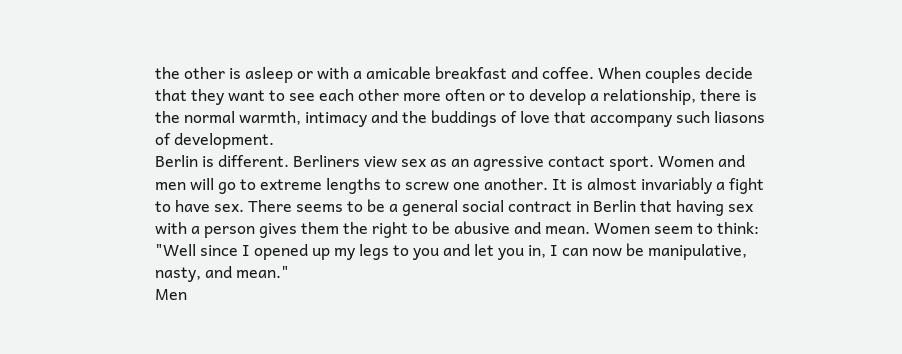the other is asleep or with a amicable breakfast and coffee. When couples decide that they want to see each other more often or to develop a relationship, there is the normal warmth, intimacy and the buddings of love that accompany such liasons of development.
Berlin is different. Berliners view sex as an agressive contact sport. Women and men will go to extreme lengths to screw one another. It is almost invariably a fight to have sex. There seems to be a general social contract in Berlin that having sex with a person gives them the right to be abusive and mean. Women seem to think: "Well since I opened up my legs to you and let you in, I can now be manipulative, nasty, and mean."
Men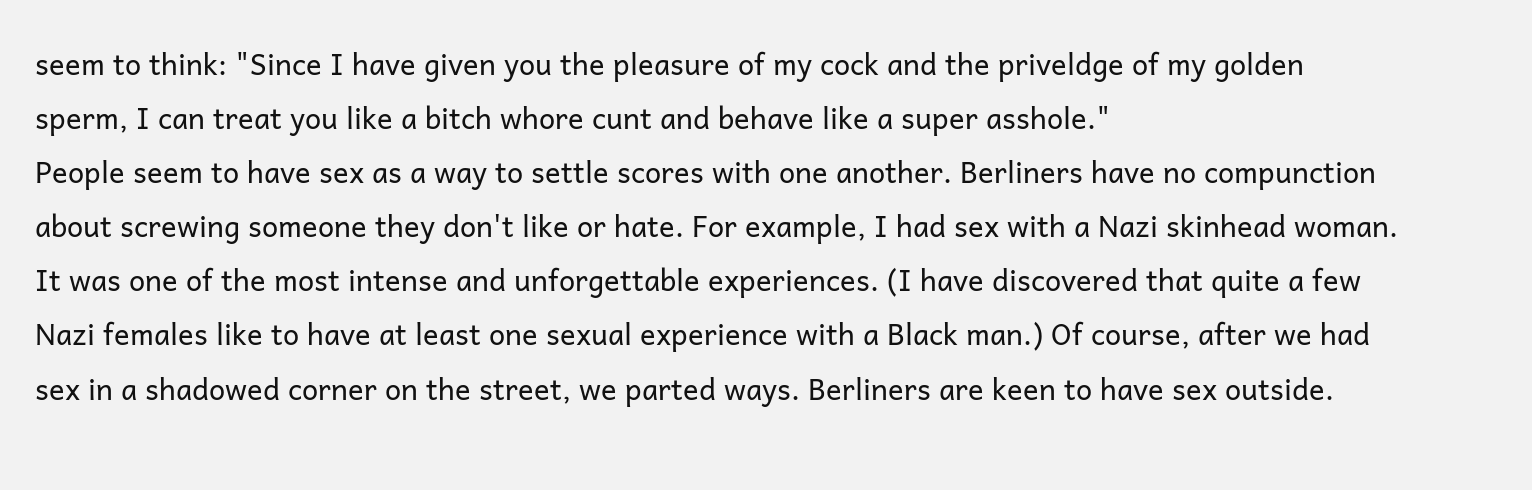seem to think: "Since I have given you the pleasure of my cock and the priveldge of my golden sperm, I can treat you like a bitch whore cunt and behave like a super asshole."
People seem to have sex as a way to settle scores with one another. Berliners have no compunction about screwing someone they don't like or hate. For example, I had sex with a Nazi skinhead woman. It was one of the most intense and unforgettable experiences. (I have discovered that quite a few Nazi females like to have at least one sexual experience with a Black man.) Of course, after we had sex in a shadowed corner on the street, we parted ways. Berliners are keen to have sex outside.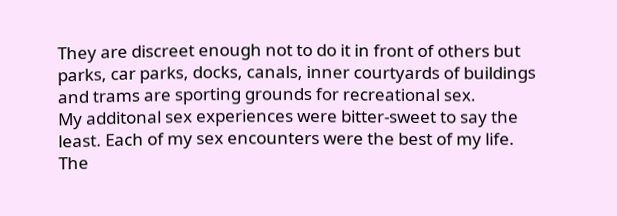They are discreet enough not to do it in front of others but parks, car parks, docks, canals, inner courtyards of buildings and trams are sporting grounds for recreational sex.
My additonal sex experiences were bitter-sweet to say the least. Each of my sex encounters were the best of my life. The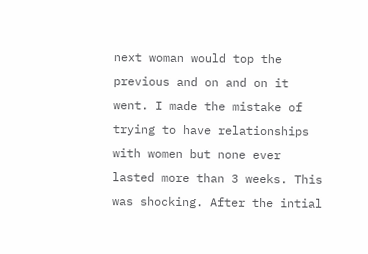next woman would top the previous and on and on it went. I made the mistake of trying to have relationships with women but none ever lasted more than 3 weeks. This was shocking. After the intial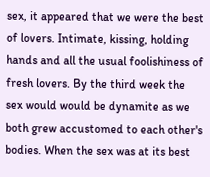sex, it appeared that we were the best of lovers. Intimate, kissing, holding hands and all the usual foolishiness of fresh lovers. By the third week the sex would would be dynamite as we both grew accustomed to each other's bodies. When the sex was at its best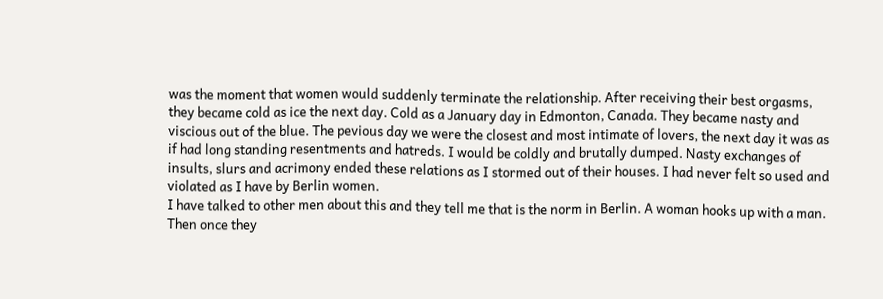was the moment that women would suddenly terminate the relationship. After receiving their best orgasms, they became cold as ice the next day. Cold as a January day in Edmonton, Canada. They became nasty and viscious out of the blue. The pevious day we were the closest and most intimate of lovers, the next day it was as if had long standing resentments and hatreds. I would be coldly and brutally dumped. Nasty exchanges of insults, slurs and acrimony ended these relations as I stormed out of their houses. I had never felt so used and violated as I have by Berlin women.
I have talked to other men about this and they tell me that is the norm in Berlin. A woman hooks up with a man. Then once they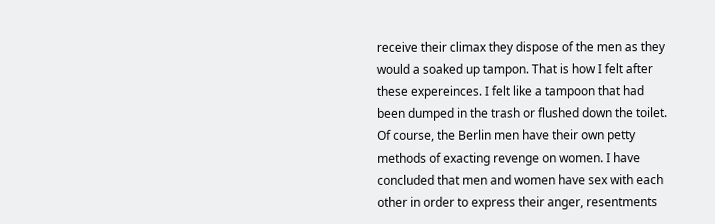receive their climax they dispose of the men as they would a soaked up tampon. That is how I felt after these expereinces. I felt like a tampoon that had been dumped in the trash or flushed down the toilet.
Of course, the Berlin men have their own petty methods of exacting revenge on women. I have concluded that men and women have sex with each other in order to express their anger, resentments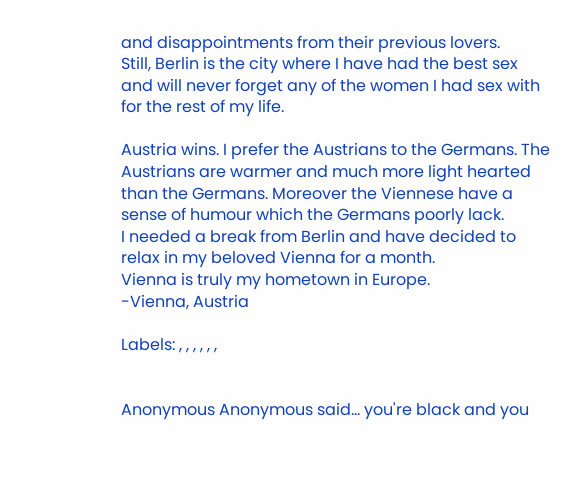and disappointments from their previous lovers.
Still, Berlin is the city where I have had the best sex and will never forget any of the women I had sex with for the rest of my life.

Austria wins. I prefer the Austrians to the Germans. The Austrians are warmer and much more light hearted than the Germans. Moreover the Viennese have a sense of humour which the Germans poorly lack.
I needed a break from Berlin and have decided to relax in my beloved Vienna for a month.
Vienna is truly my hometown in Europe.
-Vienna, Austria

Labels: , , , , , ,


Anonymous Anonymous said... you're black and you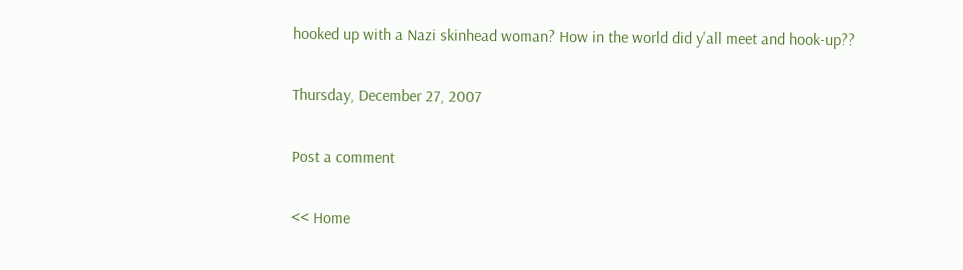hooked up with a Nazi skinhead woman? How in the world did y'all meet and hook-up??

Thursday, December 27, 2007

Post a comment

<< Home